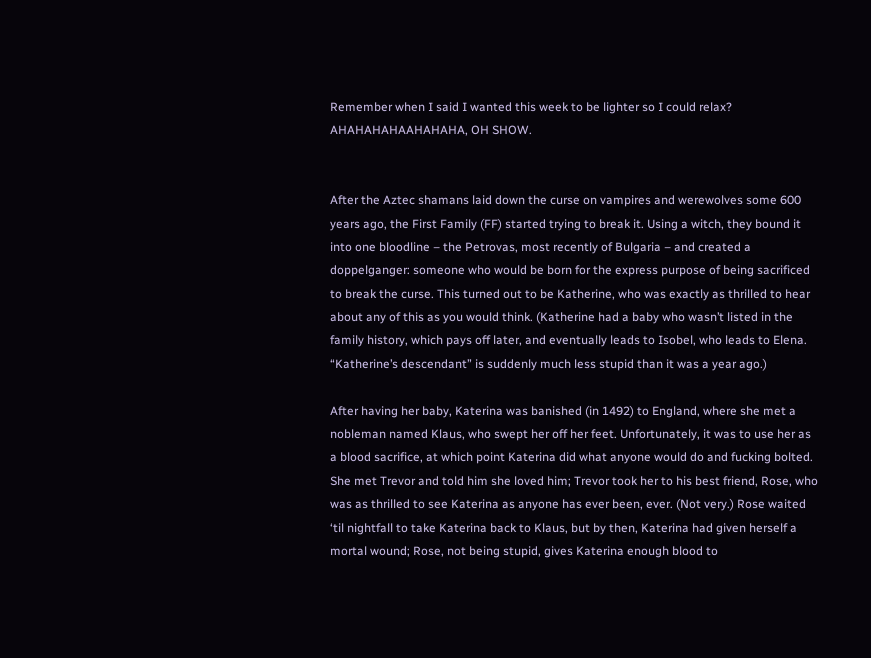Remember when I said I wanted this week to be lighter so I could relax? AHAHAHAHAAHAHAHA, OH SHOW.


After the Aztec shamans laid down the curse on vampires and werewolves some 600 years ago, the First Family (FF) started trying to break it. Using a witch, they bound it into one bloodline – the Petrovas, most recently of Bulgaria – and created a doppelganger: someone who would be born for the express purpose of being sacrificed to break the curse. This turned out to be Katherine, who was exactly as thrilled to hear about any of this as you would think. (Katherine had a baby who wasn’t listed in the family history, which pays off later, and eventually leads to Isobel, who leads to Elena. “Katherine’s descendant” is suddenly much less stupid than it was a year ago.)

After having her baby, Katerina was banished (in 1492) to England, where she met a nobleman named Klaus, who swept her off her feet. Unfortunately, it was to use her as a blood sacrifice, at which point Katerina did what anyone would do and fucking bolted. She met Trevor and told him she loved him; Trevor took her to his best friend, Rose, who was as thrilled to see Katerina as anyone has ever been, ever. (Not very.) Rose waited ‘til nightfall to take Katerina back to Klaus, but by then, Katerina had given herself a mortal wound; Rose, not being stupid, gives Katerina enough blood to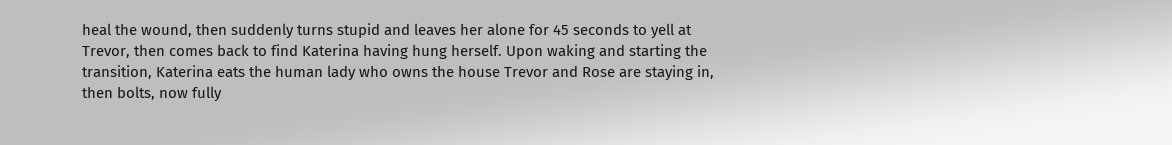heal the wound, then suddenly turns stupid and leaves her alone for 45 seconds to yell at Trevor, then comes back to find Katerina having hung herself. Upon waking and starting the transition, Katerina eats the human lady who owns the house Trevor and Rose are staying in, then bolts, now fully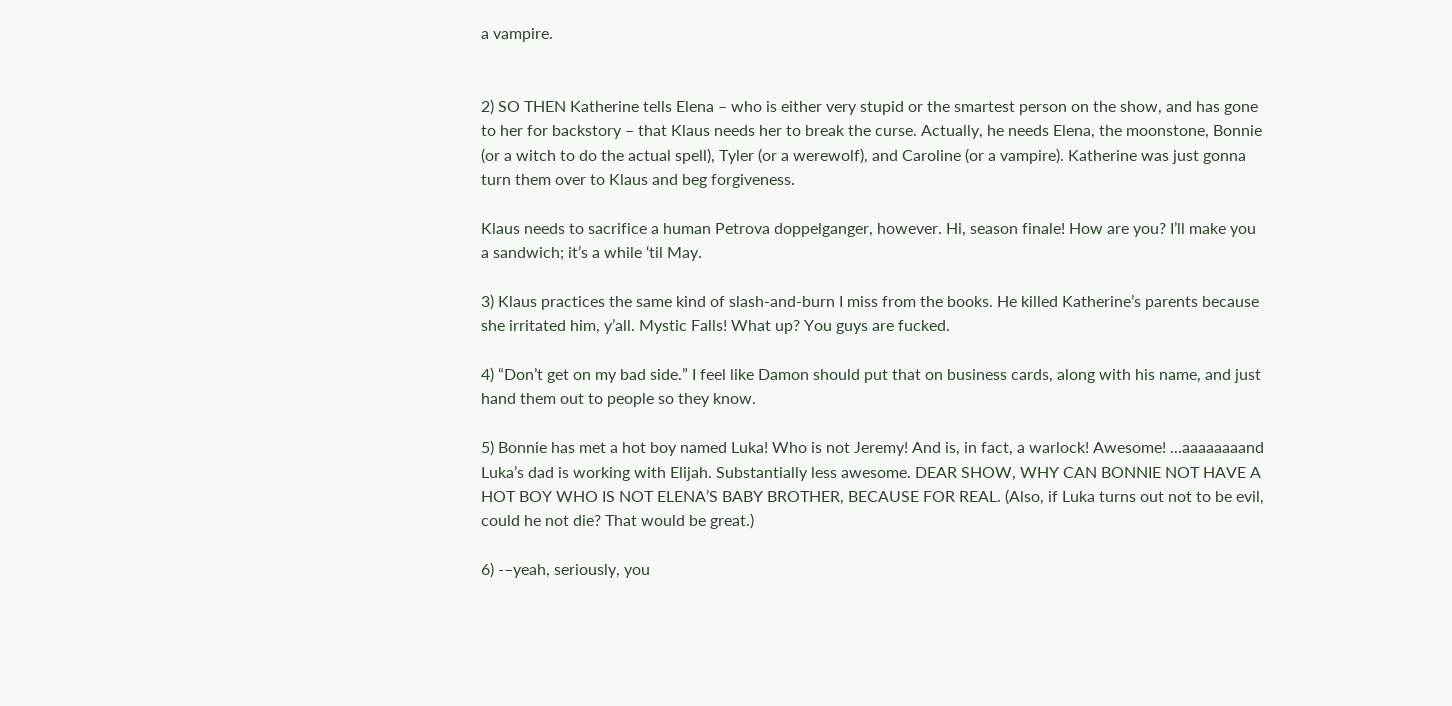a vampire.


2) SO THEN Katherine tells Elena – who is either very stupid or the smartest person on the show, and has gone to her for backstory – that Klaus needs her to break the curse. Actually, he needs Elena, the moonstone, Bonnie (or a witch to do the actual spell), Tyler (or a werewolf), and Caroline (or a vampire). Katherine was just gonna turn them over to Klaus and beg forgiveness.

Klaus needs to sacrifice a human Petrova doppelganger, however. Hi, season finale! How are you? I’ll make you a sandwich; it’s a while ‘til May.

3) Klaus practices the same kind of slash-and-burn I miss from the books. He killed Katherine’s parents because she irritated him, y’all. Mystic Falls! What up? You guys are fucked.

4) “Don’t get on my bad side.” I feel like Damon should put that on business cards, along with his name, and just hand them out to people so they know.

5) Bonnie has met a hot boy named Luka! Who is not Jeremy! And is, in fact, a warlock! Awesome! ...aaaaaaaand Luka’s dad is working with Elijah. Substantially less awesome. DEAR SHOW, WHY CAN BONNIE NOT HAVE A HOT BOY WHO IS NOT ELENA’S BABY BROTHER, BECAUSE FOR REAL. (Also, if Luka turns out not to be evil, could he not die? That would be great.)

6) -–yeah, seriously, you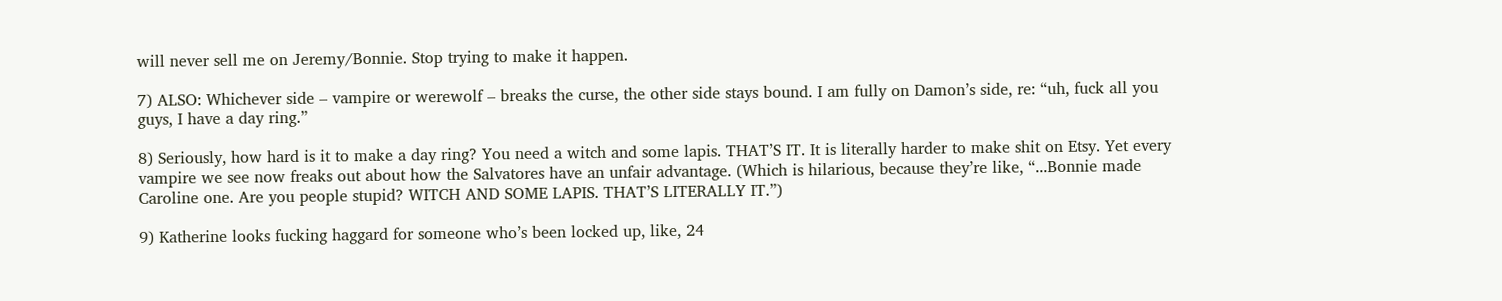will never sell me on Jeremy/Bonnie. Stop trying to make it happen.

7) ALSO: Whichever side – vampire or werewolf – breaks the curse, the other side stays bound. I am fully on Damon’s side, re: “uh, fuck all you guys, I have a day ring.”

8) Seriously, how hard is it to make a day ring? You need a witch and some lapis. THAT’S IT. It is literally harder to make shit on Etsy. Yet every vampire we see now freaks out about how the Salvatores have an unfair advantage. (Which is hilarious, because they’re like, “...Bonnie made Caroline one. Are you people stupid? WITCH AND SOME LAPIS. THAT’S LITERALLY IT.”)

9) Katherine looks fucking haggard for someone who’s been locked up, like, 24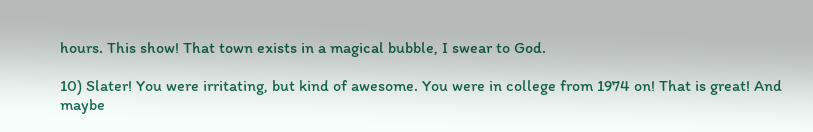hours. This show! That town exists in a magical bubble, I swear to God.

10) Slater! You were irritating, but kind of awesome. You were in college from 1974 on! That is great! And maybe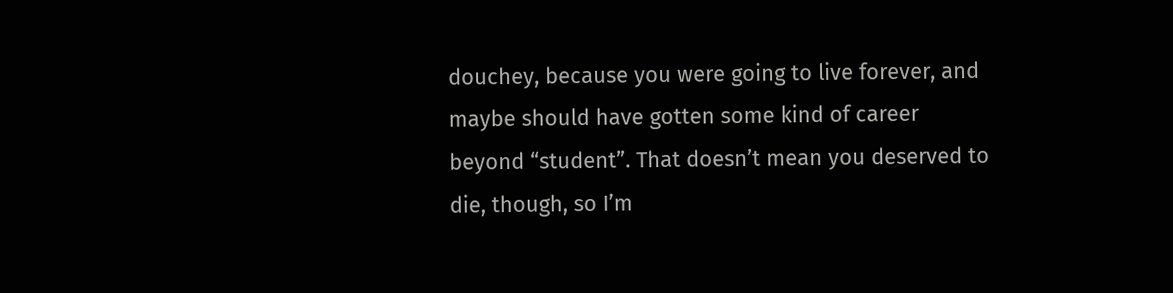douchey, because you were going to live forever, and maybe should have gotten some kind of career beyond “student”. That doesn’t mean you deserved to die, though, so I’m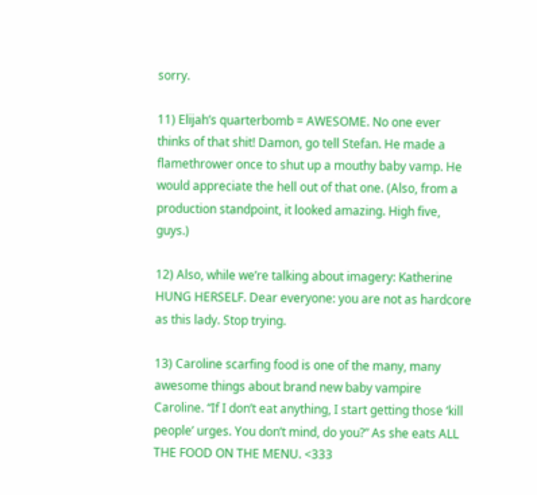sorry.

11) Elijah’s quarterbomb = AWESOME. No one ever thinks of that shit! Damon, go tell Stefan. He made a flamethrower once to shut up a mouthy baby vamp. He would appreciate the hell out of that one. (Also, from a production standpoint, it looked amazing. High five, guys.)

12) Also, while we’re talking about imagery: Katherine HUNG HERSELF. Dear everyone: you are not as hardcore as this lady. Stop trying.

13) Caroline scarfing food is one of the many, many awesome things about brand new baby vampire Caroline. “If I don’t eat anything, I start getting those ‘kill people’ urges. You don’t mind, do you?” As she eats ALL THE FOOD ON THE MENU. <333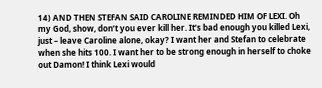14) AND THEN STEFAN SAID CAROLINE REMINDED HIM OF LEXI. Oh my God, show, don’t you ever kill her. It’s bad enough you killed Lexi, just – leave Caroline alone, okay? I want her and Stefan to celebrate when she hits 100. I want her to be strong enough in herself to choke out Damon! I think Lexi would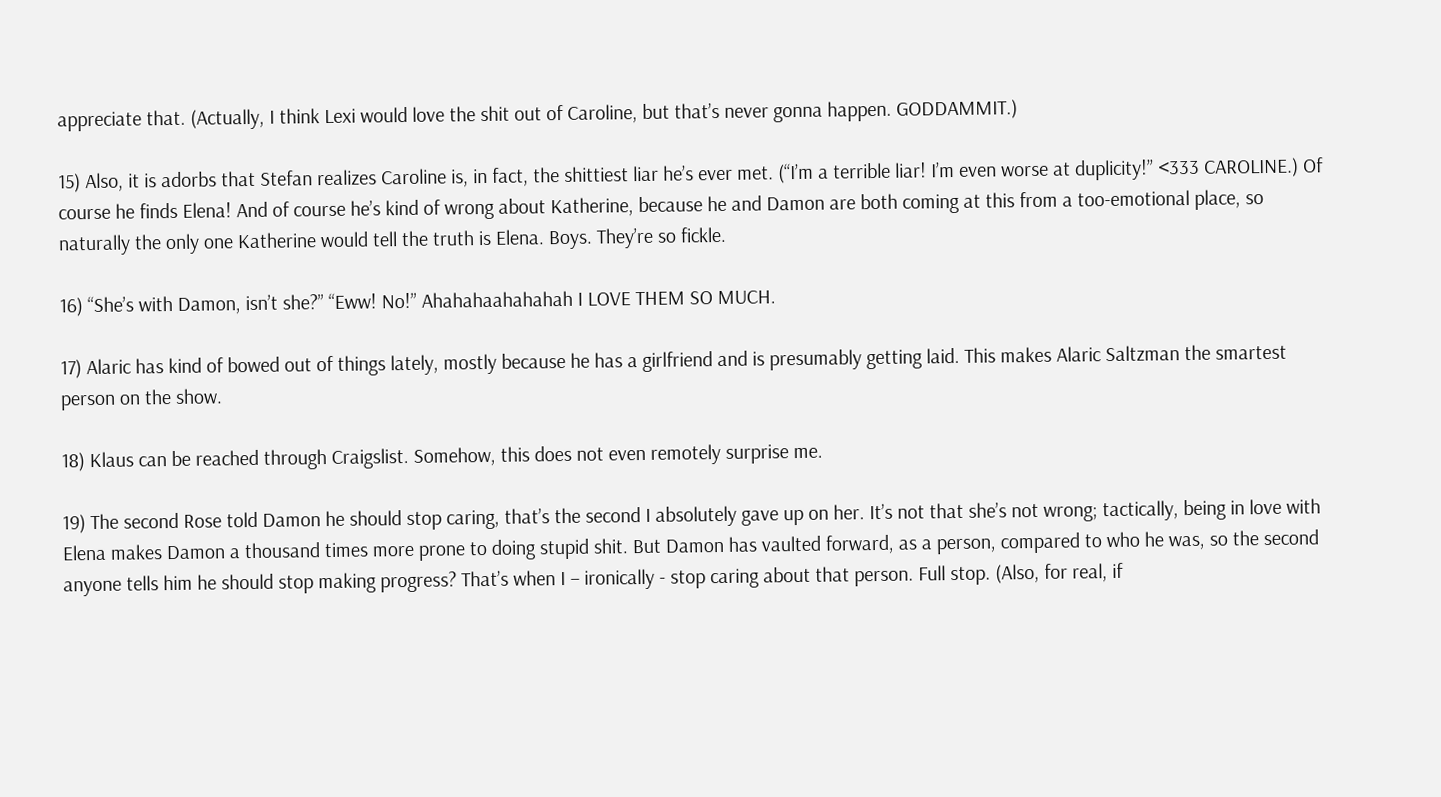appreciate that. (Actually, I think Lexi would love the shit out of Caroline, but that’s never gonna happen. GODDAMMIT.)

15) Also, it is adorbs that Stefan realizes Caroline is, in fact, the shittiest liar he’s ever met. (“I’m a terrible liar! I’m even worse at duplicity!” <333 CAROLINE.) Of course he finds Elena! And of course he’s kind of wrong about Katherine, because he and Damon are both coming at this from a too-emotional place, so naturally the only one Katherine would tell the truth is Elena. Boys. They’re so fickle.

16) “She’s with Damon, isn’t she?” “Eww! No!” Ahahahaahahahah I LOVE THEM SO MUCH.

17) Alaric has kind of bowed out of things lately, mostly because he has a girlfriend and is presumably getting laid. This makes Alaric Saltzman the smartest person on the show.

18) Klaus can be reached through Craigslist. Somehow, this does not even remotely surprise me.

19) The second Rose told Damon he should stop caring, that’s the second I absolutely gave up on her. It’s not that she’s not wrong; tactically, being in love with Elena makes Damon a thousand times more prone to doing stupid shit. But Damon has vaulted forward, as a person, compared to who he was, so the second anyone tells him he should stop making progress? That’s when I – ironically - stop caring about that person. Full stop. (Also, for real, if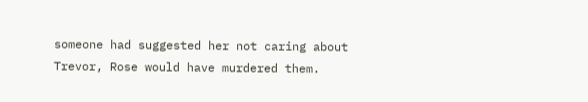someone had suggested her not caring about Trevor, Rose would have murdered them.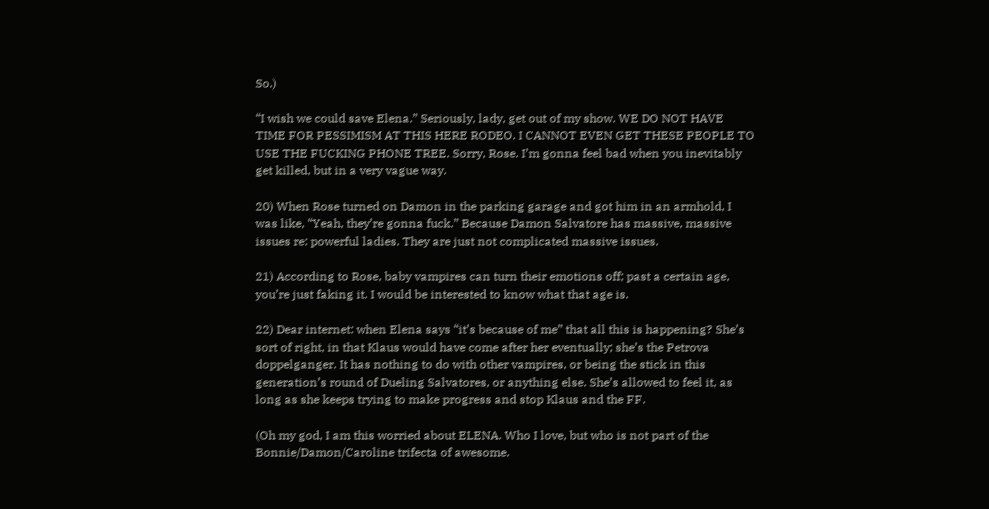So.)

“I wish we could save Elena.” Seriously, lady, get out of my show. WE DO NOT HAVE TIME FOR PESSIMISM AT THIS HERE RODEO. I CANNOT EVEN GET THESE PEOPLE TO USE THE FUCKING PHONE TREE. Sorry, Rose. I’m gonna feel bad when you inevitably get killed, but in a very vague way.

20) When Rose turned on Damon in the parking garage and got him in an armhold, I was like, “Yeah, they’re gonna fuck.” Because Damon Salvatore has massive, massive issues re: powerful ladies. They are just not complicated massive issues.

21) According to Rose, baby vampires can turn their emotions off; past a certain age, you’re just faking it. I would be interested to know what that age is.

22) Dear internet: when Elena says “it’s because of me” that all this is happening? She’s sort of right, in that Klaus would have come after her eventually; she’s the Petrova doppelganger. It has nothing to do with other vampires, or being the stick in this generation’s round of Dueling Salvatores, or anything else. She’s allowed to feel it, as long as she keeps trying to make progress and stop Klaus and the FF.

(Oh my god, I am this worried about ELENA. Who I love, but who is not part of the Bonnie/Damon/Caroline trifecta of awesome.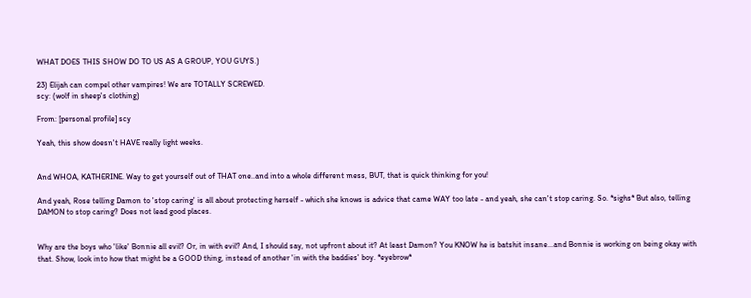WHAT DOES THIS SHOW DO TO US AS A GROUP, YOU GUYS.)

23) Elijah can compel other vampires! We are TOTALLY SCREWED.
scy: (wolf in sheep's clothing)

From: [personal profile] scy

Yeah, this show doesn't HAVE really light weeks.


And WHOA, KATHERINE. Way to get yourself out of THAT one..and into a whole different mess, BUT, that is quick thinking for you!

And yeah, Rose telling Damon to 'stop caring' is all about protecting herself - which she knows is advice that came WAY too late - and yeah, she can't stop caring. So. *sighs* But also, telling DAMON to stop caring? Does not lead good places.


Why are the boys who 'like' Bonnie all evil? Or, in with evil? And, I should say, not upfront about it? At least Damon? You KNOW he is batshit insane...and Bonnie is working on being okay with that. Show, look into how that might be a GOOD thing, instead of another 'in with the baddies' boy. *eyebrow*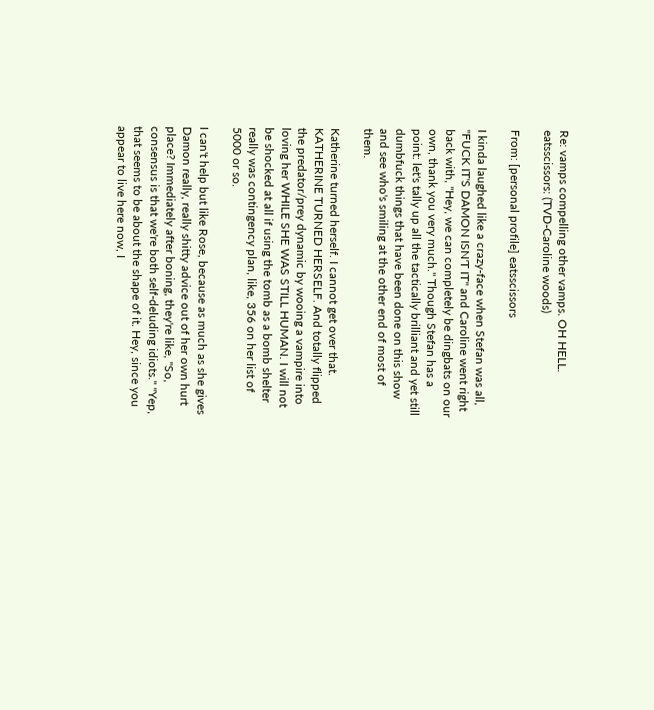Re: vamps compelling other vamps. OH HELL.
eatsscissors: (TVD-Caroline woods)

From: [personal profile] eatsscissors

I kinda laughed like a crazy-face when Stefan was all, "FUCK IT'S DAMON ISN'T IT" and Caroline went right back with, "Hey, we can completely be dingbats on our own, thank you very much." Though Stefan has a point: let's tally up all the tactically brilliant and yet still dumbfuck things that have been done on this show and see who's smiling at the other end of most of them.

Katherine turned herself. I cannot get over that. KATHERINE TURNED HERSELF. And totally flipped the predator/prey dynamic by wooing a vampire into loving her WHILE SHE WAS STILL HUMAN. I will not be shocked at all if using the tomb as a bomb shelter really was contingency plan, like, 356 on her list of 5000 or so.

I can't help but like Rose, because as much as she gives Damon really, really shitty advice out of her own hurt place? Immediately after boning, they're like, "So, consensus is that we're both self-deluding idiots." "Yep, that seems to be about the shape of it. Hey, since you appear to live here now, I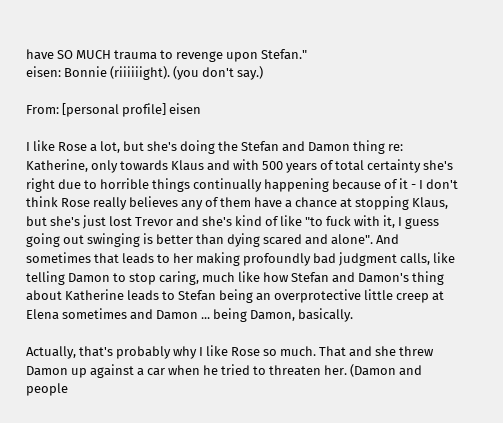have SO MUCH trauma to revenge upon Stefan."
eisen: Bonnie (riiiiiight). (you don't say.)

From: [personal profile] eisen

I like Rose a lot, but she's doing the Stefan and Damon thing re: Katherine, only towards Klaus and with 500 years of total certainty she's right due to horrible things continually happening because of it - I don't think Rose really believes any of them have a chance at stopping Klaus, but she's just lost Trevor and she's kind of like "to fuck with it, I guess going out swinging is better than dying scared and alone". And sometimes that leads to her making profoundly bad judgment calls, like telling Damon to stop caring, much like how Stefan and Damon's thing about Katherine leads to Stefan being an overprotective little creep at Elena sometimes and Damon ... being Damon, basically.

Actually, that's probably why I like Rose so much. That and she threw Damon up against a car when he tried to threaten her. (Damon and people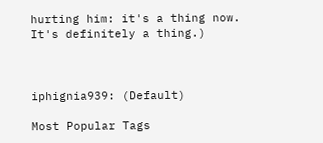hurting him: it's a thing now. It's definitely a thing.)



iphignia939: (Default)

Most Popular Tags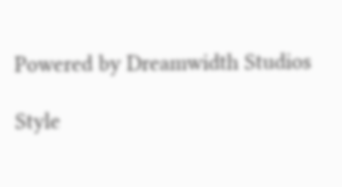Powered by Dreamwidth Studios

Style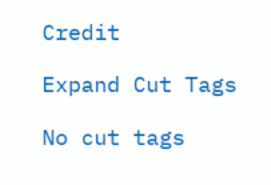Credit

Expand Cut Tags

No cut tags